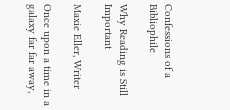Confessions of a Bibliophile

Why Reading is Still Important

Maxie Eller, Writer

Once upon a time in a galaxy far far away,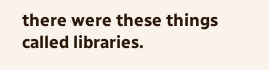there were these things called libraries.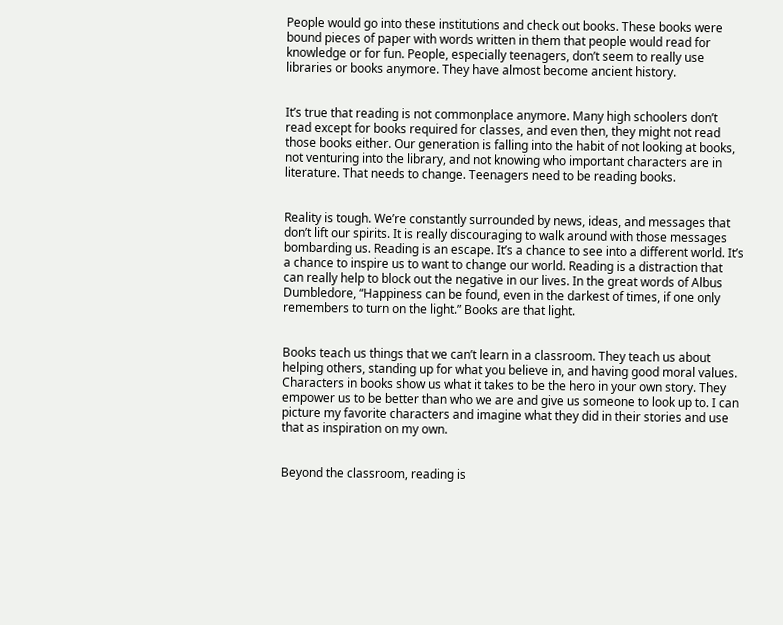People would go into these institutions and check out books. These books were bound pieces of paper with words written in them that people would read for knowledge or for fun. People, especially teenagers, don’t seem to really use libraries or books anymore. They have almost become ancient history.


It’s true that reading is not commonplace anymore. Many high schoolers don’t read except for books required for classes, and even then, they might not read those books either. Our generation is falling into the habit of not looking at books, not venturing into the library, and not knowing who important characters are in literature. That needs to change. Teenagers need to be reading books.


Reality is tough. We’re constantly surrounded by news, ideas, and messages that don’t lift our spirits. It is really discouraging to walk around with those messages bombarding us. Reading is an escape. It’s a chance to see into a different world. It’s a chance to inspire us to want to change our world. Reading is a distraction that can really help to block out the negative in our lives. In the great words of Albus Dumbledore, “Happiness can be found, even in the darkest of times, if one only remembers to turn on the light.” Books are that light.


Books teach us things that we can’t learn in a classroom. They teach us about helping others, standing up for what you believe in, and having good moral values. Characters in books show us what it takes to be the hero in your own story. They empower us to be better than who we are and give us someone to look up to. I can picture my favorite characters and imagine what they did in their stories and use that as inspiration on my own.


Beyond the classroom, reading is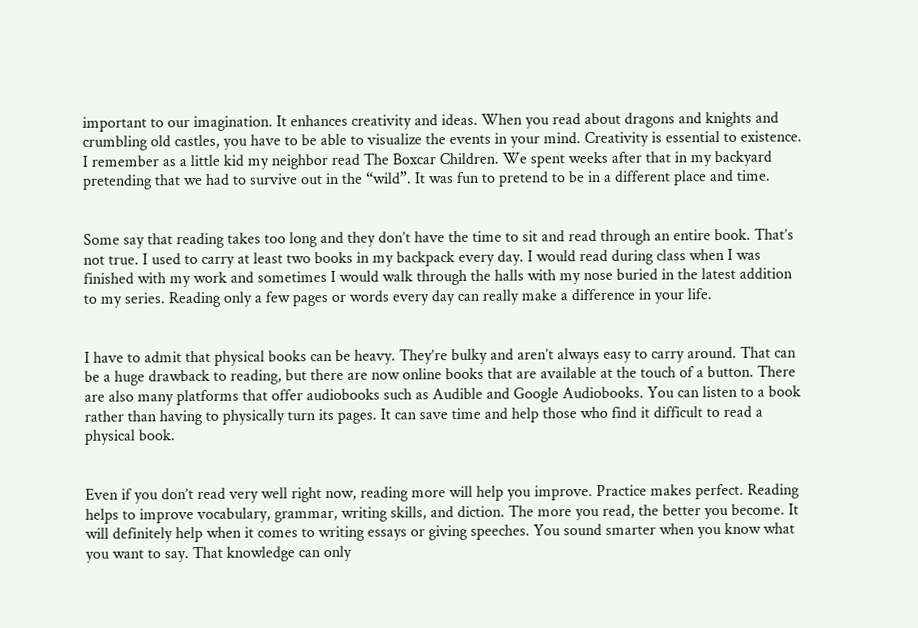important to our imagination. It enhances creativity and ideas. When you read about dragons and knights and crumbling old castles, you have to be able to visualize the events in your mind. Creativity is essential to existence. I remember as a little kid my neighbor read The Boxcar Children. We spent weeks after that in my backyard pretending that we had to survive out in the “wild”. It was fun to pretend to be in a different place and time.


Some say that reading takes too long and they don’t have the time to sit and read through an entire book. That’s not true. I used to carry at least two books in my backpack every day. I would read during class when I was finished with my work and sometimes I would walk through the halls with my nose buried in the latest addition to my series. Reading only a few pages or words every day can really make a difference in your life.


I have to admit that physical books can be heavy. They’re bulky and aren’t always easy to carry around. That can be a huge drawback to reading, but there are now online books that are available at the touch of a button. There are also many platforms that offer audiobooks such as Audible and Google Audiobooks. You can listen to a book rather than having to physically turn its pages. It can save time and help those who find it difficult to read a physical book.


Even if you don’t read very well right now, reading more will help you improve. Practice makes perfect. Reading helps to improve vocabulary, grammar, writing skills, and diction. The more you read, the better you become. It will definitely help when it comes to writing essays or giving speeches. You sound smarter when you know what you want to say. That knowledge can only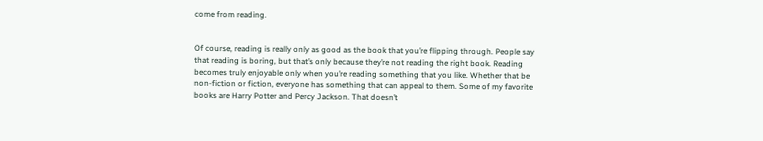come from reading.


Of course, reading is really only as good as the book that you’re flipping through. People say that reading is boring, but that’s only because they’re not reading the right book. Reading becomes truly enjoyable only when you’re reading something that you like. Whether that be non-fiction or fiction, everyone has something that can appeal to them. Some of my favorite books are Harry Potter and Percy Jackson. That doesn’t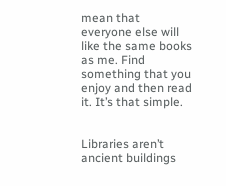mean that everyone else will like the same books as me. Find something that you enjoy and then read it. It’s that simple.


Libraries aren’t ancient buildings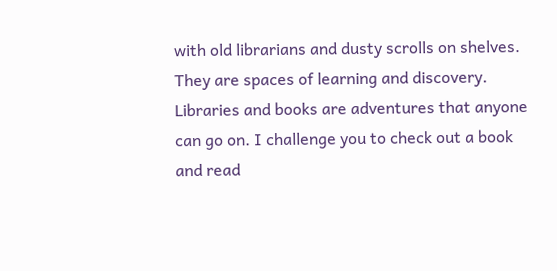with old librarians and dusty scrolls on shelves. They are spaces of learning and discovery. Libraries and books are adventures that anyone can go on. I challenge you to check out a book and read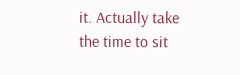it. Actually take the time to sit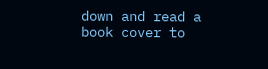down and read a book cover to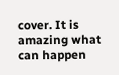cover. It is amazing what can happen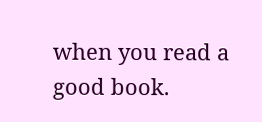when you read a good book.